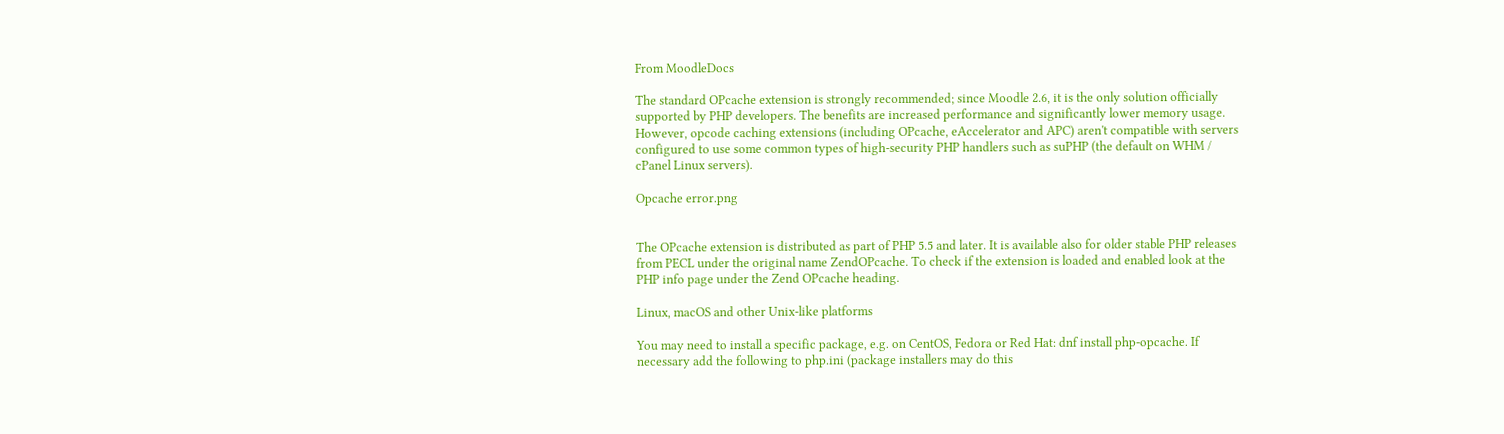From MoodleDocs

The standard OPcache extension is strongly recommended; since Moodle 2.6, it is the only solution officially supported by PHP developers. The benefits are increased performance and significantly lower memory usage. However, opcode caching extensions (including OPcache, eAccelerator and APC) aren't compatible with servers configured to use some common types of high-security PHP handlers such as suPHP (the default on WHM / cPanel Linux servers).

Opcache error.png


The OPcache extension is distributed as part of PHP 5.5 and later. It is available also for older stable PHP releases from PECL under the original name ZendOPcache. To check if the extension is loaded and enabled look at the PHP info page under the Zend OPcache heading.

Linux, macOS and other Unix-like platforms

You may need to install a specific package, e.g. on CentOS, Fedora or Red Hat: dnf install php-opcache. If necessary add the following to php.ini (package installers may do this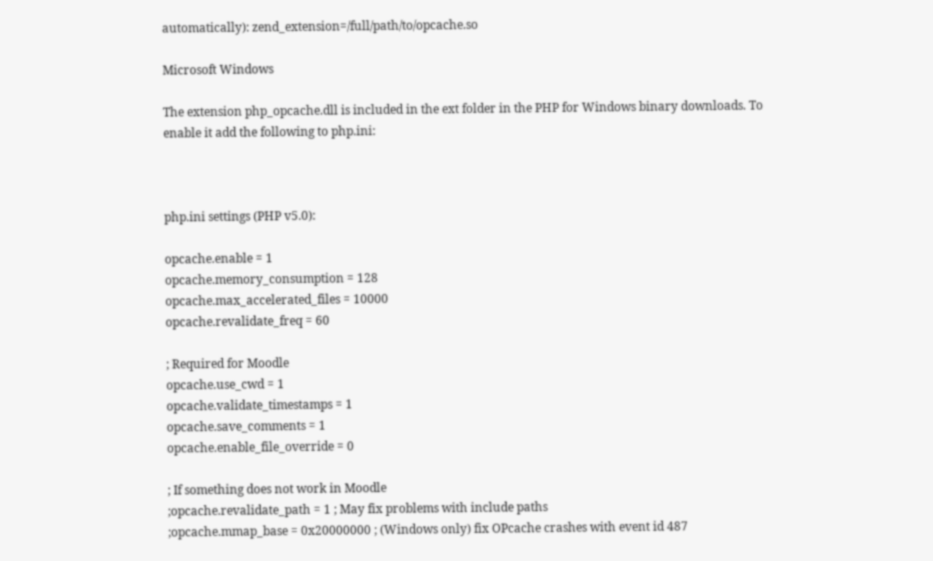automatically): zend_extension=/full/path/to/opcache.so

Microsoft Windows

The extension php_opcache.dll is included in the ext folder in the PHP for Windows binary downloads. To enable it add the following to php.ini:



php.ini settings (PHP v5.0):

opcache.enable = 1
opcache.memory_consumption = 128
opcache.max_accelerated_files = 10000
opcache.revalidate_freq = 60

; Required for Moodle
opcache.use_cwd = 1
opcache.validate_timestamps = 1
opcache.save_comments = 1
opcache.enable_file_override = 0

; If something does not work in Moodle
;opcache.revalidate_path = 1 ; May fix problems with include paths
;opcache.mmap_base = 0x20000000 ; (Windows only) fix OPcache crashes with event id 487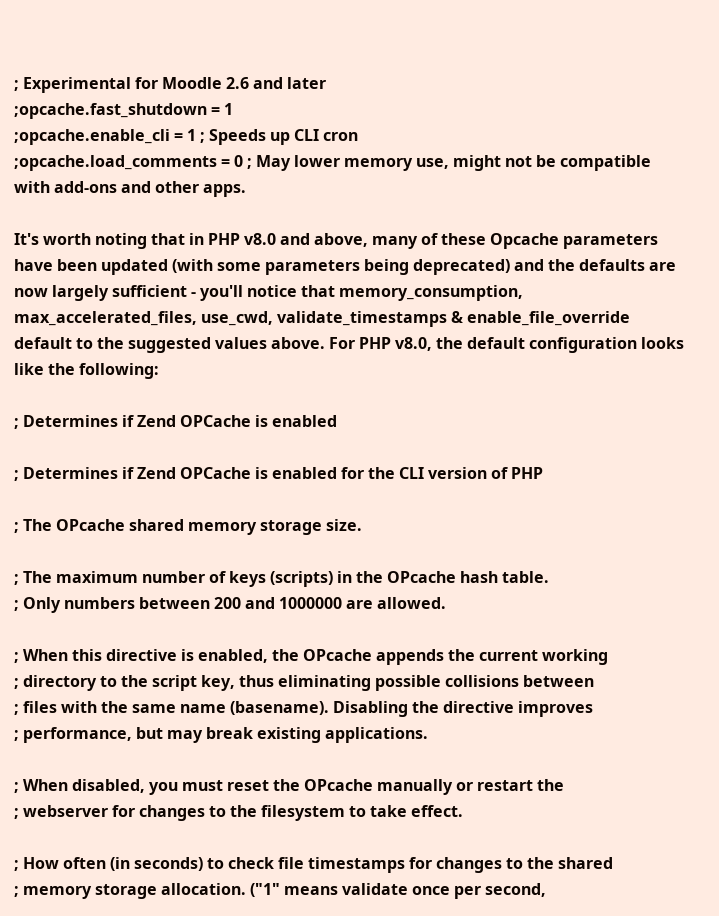; Experimental for Moodle 2.6 and later
;opcache.fast_shutdown = 1
;opcache.enable_cli = 1 ; Speeds up CLI cron
;opcache.load_comments = 0 ; May lower memory use, might not be compatible with add-ons and other apps.

It's worth noting that in PHP v8.0 and above, many of these Opcache parameters have been updated (with some parameters being deprecated) and the defaults are now largely sufficient - you'll notice that memory_consumption, max_accelerated_files, use_cwd, validate_timestamps & enable_file_override default to the suggested values above. For PHP v8.0, the default configuration looks like the following:

; Determines if Zend OPCache is enabled

; Determines if Zend OPCache is enabled for the CLI version of PHP

; The OPcache shared memory storage size.

; The maximum number of keys (scripts) in the OPcache hash table.
; Only numbers between 200 and 1000000 are allowed.

; When this directive is enabled, the OPcache appends the current working
; directory to the script key, thus eliminating possible collisions between
; files with the same name (basename). Disabling the directive improves
; performance, but may break existing applications.

; When disabled, you must reset the OPcache manually or restart the
; webserver for changes to the filesystem to take effect.

; How often (in seconds) to check file timestamps for changes to the shared
; memory storage allocation. ("1" means validate once per second,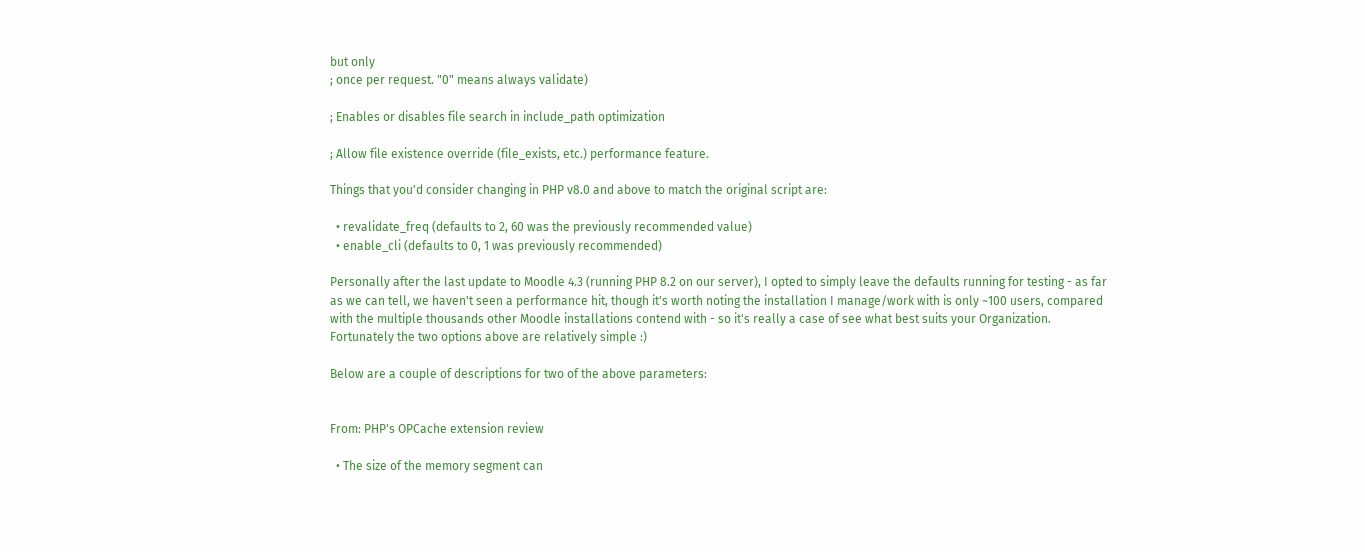but only
; once per request. "0" means always validate)

; Enables or disables file search in include_path optimization

; Allow file existence override (file_exists, etc.) performance feature.

Things that you'd consider changing in PHP v8.0 and above to match the original script are:

  • revalidate_freq (defaults to 2, 60 was the previously recommended value)
  • enable_cli (defaults to 0, 1 was previously recommended)

Personally after the last update to Moodle 4.3 (running PHP 8.2 on our server), I opted to simply leave the defaults running for testing - as far as we can tell, we haven't seen a performance hit, though it's worth noting the installation I manage/work with is only ~100 users, compared with the multiple thousands other Moodle installations contend with - so it's really a case of see what best suits your Organization. Fortunately the two options above are relatively simple :)

Below are a couple of descriptions for two of the above parameters:


From: PHP's OPCache extension review

  • The size of the memory segment can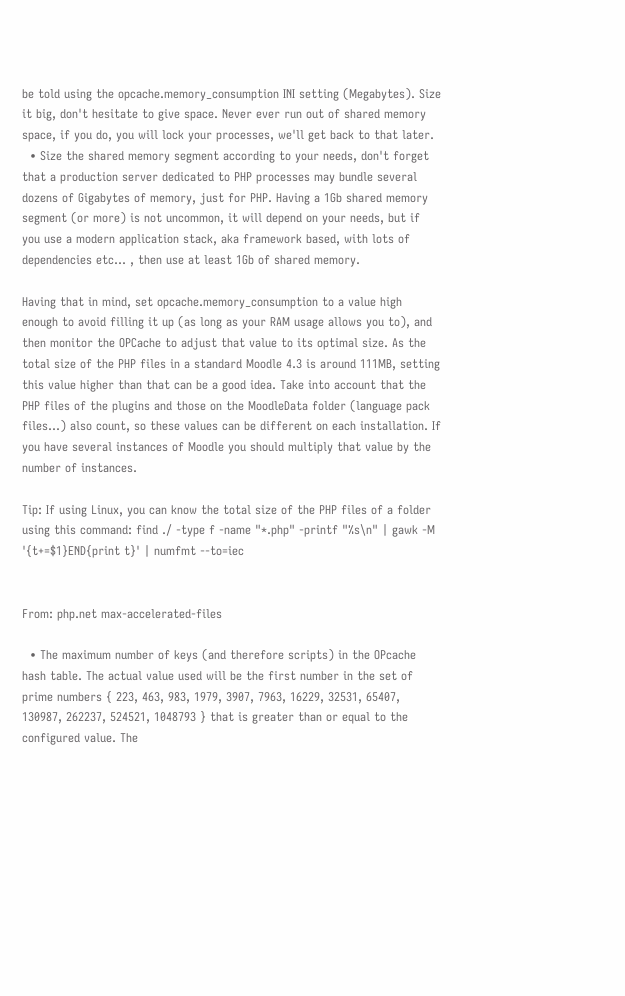be told using the opcache.memory_consumption INI setting (Megabytes). Size it big, don't hesitate to give space. Never ever run out of shared memory space, if you do, you will lock your processes, we'll get back to that later.
  • Size the shared memory segment according to your needs, don't forget that a production server dedicated to PHP processes may bundle several dozens of Gigabytes of memory, just for PHP. Having a 1Gb shared memory segment (or more) is not uncommon, it will depend on your needs, but if you use a modern application stack, aka framework based, with lots of dependencies etc... , then use at least 1Gb of shared memory.

Having that in mind, set opcache.memory_consumption to a value high enough to avoid filling it up (as long as your RAM usage allows you to), and then monitor the OPCache to adjust that value to its optimal size. As the total size of the PHP files in a standard Moodle 4.3 is around 111MB, setting this value higher than that can be a good idea. Take into account that the PHP files of the plugins and those on the MoodleData folder (language pack files...) also count, so these values can be different on each installation. If you have several instances of Moodle you should multiply that value by the number of instances.

Tip: If using Linux, you can know the total size of the PHP files of a folder using this command: find ./ -type f -name "*.php" -printf "%s\n" | gawk -M '{t+=$1}END{print t}' | numfmt --to=iec


From: php.net max-accelerated-files

  • The maximum number of keys (and therefore scripts) in the OPcache hash table. The actual value used will be the first number in the set of prime numbers { 223, 463, 983, 1979, 3907, 7963, 16229, 32531, 65407, 130987, 262237, 524521, 1048793 } that is greater than or equal to the configured value. The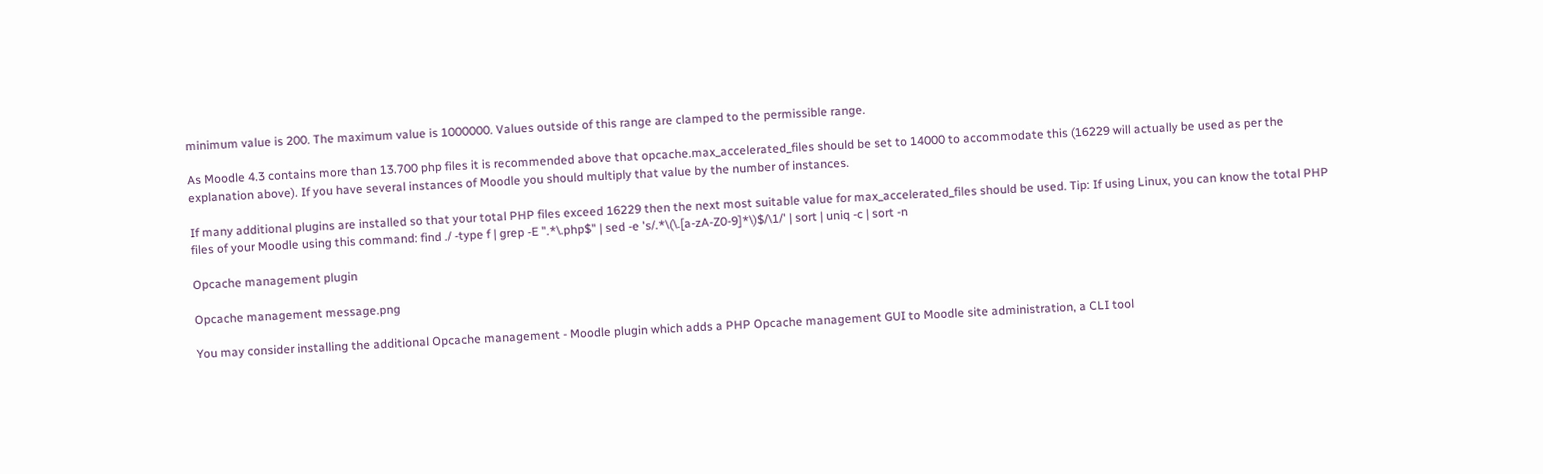minimum value is 200. The maximum value is 1000000. Values outside of this range are clamped to the permissible range.

As Moodle 4.3 contains more than 13.700 php files it is recommended above that opcache.max_accelerated_files should be set to 14000 to accommodate this (16229 will actually be used as per the explanation above). If you have several instances of Moodle you should multiply that value by the number of instances.

If many additional plugins are installed so that your total PHP files exceed 16229 then the next most suitable value for max_accelerated_files should be used. Tip: If using Linux, you can know the total PHP files of your Moodle using this command: find ./ -type f | grep -E ".*\.php$" | sed -e 's/.*\(\.[a-zA-Z0-9]*\)$/\1/' | sort | uniq -c | sort -n

Opcache management plugin

Opcache management message.png

You may consider installing the additional Opcache management - Moodle plugin which adds a PHP Opcache management GUI to Moodle site administration, a CLI tool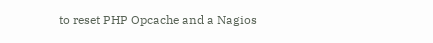to reset PHP Opcache and a Nagios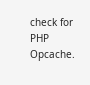check for PHP Opcache.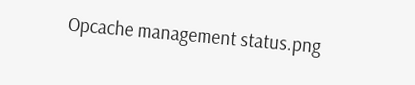Opcache management status.png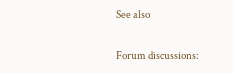See also

Forum discussions: